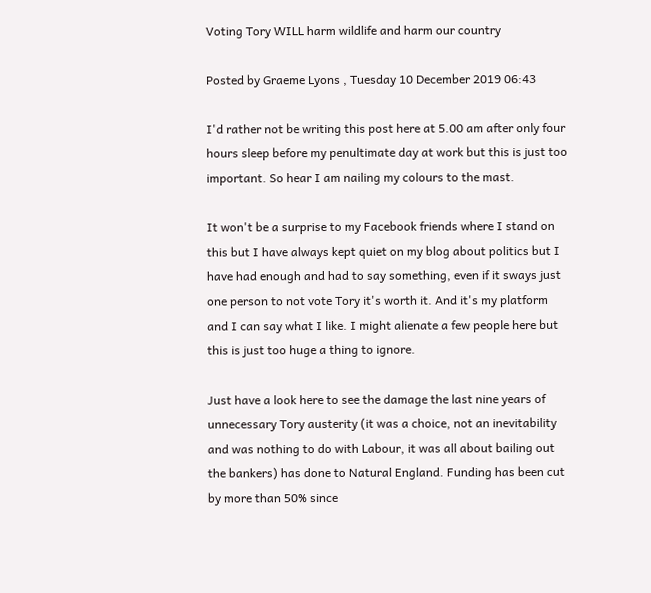Voting Tory WILL harm wildlife and harm our country

Posted by Graeme Lyons , Tuesday 10 December 2019 06:43

I'd rather not be writing this post here at 5.00 am after only four hours sleep before my penultimate day at work but this is just too important. So hear I am nailing my colours to the mast.

It won't be a surprise to my Facebook friends where I stand on this but I have always kept quiet on my blog about politics but I have had enough and had to say something, even if it sways just one person to not vote Tory it's worth it. And it's my platform and I can say what I like. I might alienate a few people here but this is just too huge a thing to ignore.

Just have a look here to see the damage the last nine years of unnecessary Tory austerity (it was a choice, not an inevitability and was nothing to do with Labour, it was all about bailing out the bankers) has done to Natural England. Funding has been cut by more than 50% since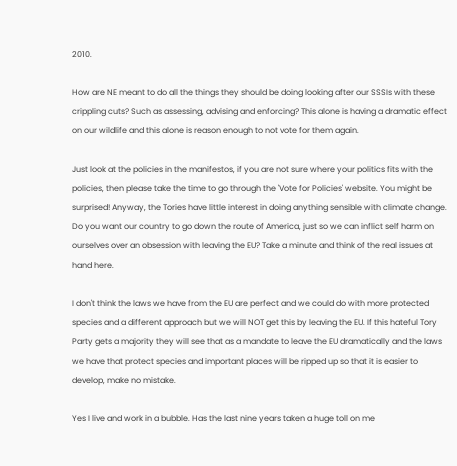2010.

How are NE meant to do all the things they should be doing looking after our SSSIs with these crippling cuts? Such as assessing, advising and enforcing? This alone is having a dramatic effect on our wildlife and this alone is reason enough to not vote for them again.

Just look at the policies in the manifestos, if you are not sure where your politics fits with the policies, then please take the time to go through the 'Vote for Policies' website. You might be surprised! Anyway, the Tories have little interest in doing anything sensible with climate change. Do you want our country to go down the route of America, just so we can inflict self harm on ourselves over an obsession with leaving the EU? Take a minute and think of the real issues at hand here.

I don't think the laws we have from the EU are perfect and we could do with more protected species and a different approach but we will NOT get this by leaving the EU. If this hateful Tory Party gets a majority they will see that as a mandate to leave the EU dramatically and the laws we have that protect species and important places will be ripped up so that it is easier to develop, make no mistake.

Yes I live and work in a bubble. Has the last nine years taken a huge toll on me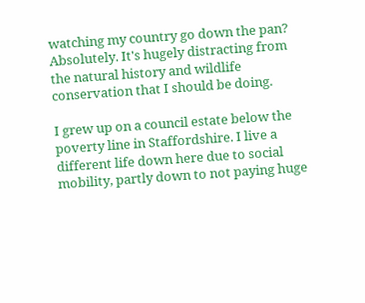watching my country go down the pan? Absolutely. It's hugely distracting from the natural history and wildlife conservation that I should be doing.

I grew up on a council estate below the poverty line in Staffordshire. I live a different life down here due to social mobility, partly down to not paying huge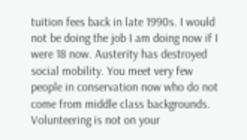tuition fees back in late 1990s. I would not be doing the job I am doing now if I were 18 now. Austerity has destroyed social mobility. You meet very few people in conservation now who do not come from middle class backgrounds. Volunteering is not on your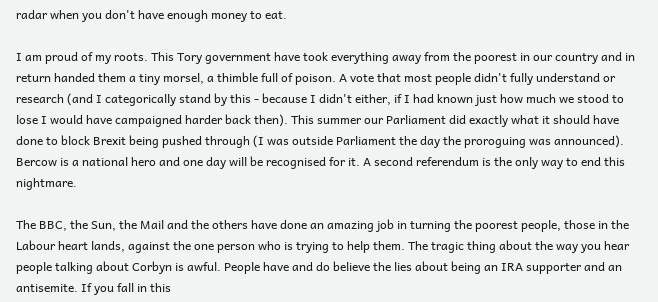radar when you don't have enough money to eat.

I am proud of my roots. This Tory government have took everything away from the poorest in our country and in return handed them a tiny morsel, a thimble full of poison. A vote that most people didn't fully understand or research (and I categorically stand by this - because I didn't either, if I had known just how much we stood to lose I would have campaigned harder back then). This summer our Parliament did exactly what it should have done to block Brexit being pushed through (I was outside Parliament the day the proroguing was announced). Bercow is a national hero and one day will be recognised for it. A second referendum is the only way to end this nightmare.

The BBC, the Sun, the Mail and the others have done an amazing job in turning the poorest people, those in the Labour heart lands, against the one person who is trying to help them. The tragic thing about the way you hear people talking about Corbyn is awful. People have and do believe the lies about being an IRA supporter and an antisemite. If you fall in this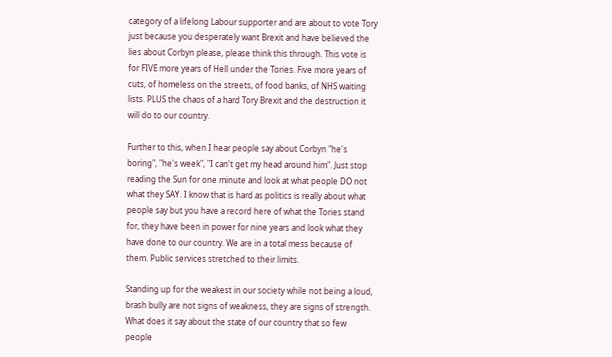category of a lifelong Labour supporter and are about to vote Tory just because you desperately want Brexit and have believed the lies about Corbyn please, please think this through. This vote is for FIVE more years of Hell under the Tories. Five more years of cuts, of homeless on the streets, of food banks, of NHS waiting lists. PLUS the chaos of a hard Tory Brexit and the destruction it will do to our country.

Further to this, when I hear people say about Corbyn "he's boring", "he's week", "I can't get my head around him". Just stop reading the Sun for one minute and look at what people DO not what they SAY. I know that is hard as politics is really about what people say but you have a record here of what the Tories stand for, they have been in power for nine years and look what they have done to our country. We are in a total mess because of them. Public services stretched to their limits.

Standing up for the weakest in our society while not being a loud, brash bully are not signs of weakness, they are signs of strength. What does it say about the state of our country that so few people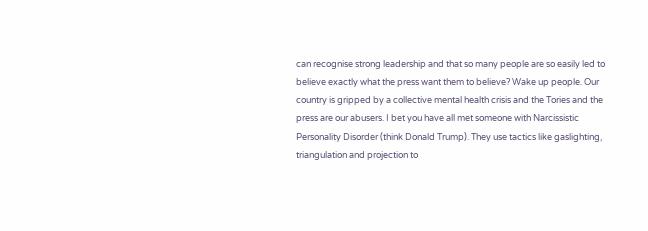can recognise strong leadership and that so many people are so easily led to believe exactly what the press want them to believe? Wake up people. Our country is gripped by a collective mental health crisis and the Tories and the press are our abusers. I bet you have all met someone with Narcissistic Personality Disorder (think Donald Trump). They use tactics like gaslighting, triangulation and projection to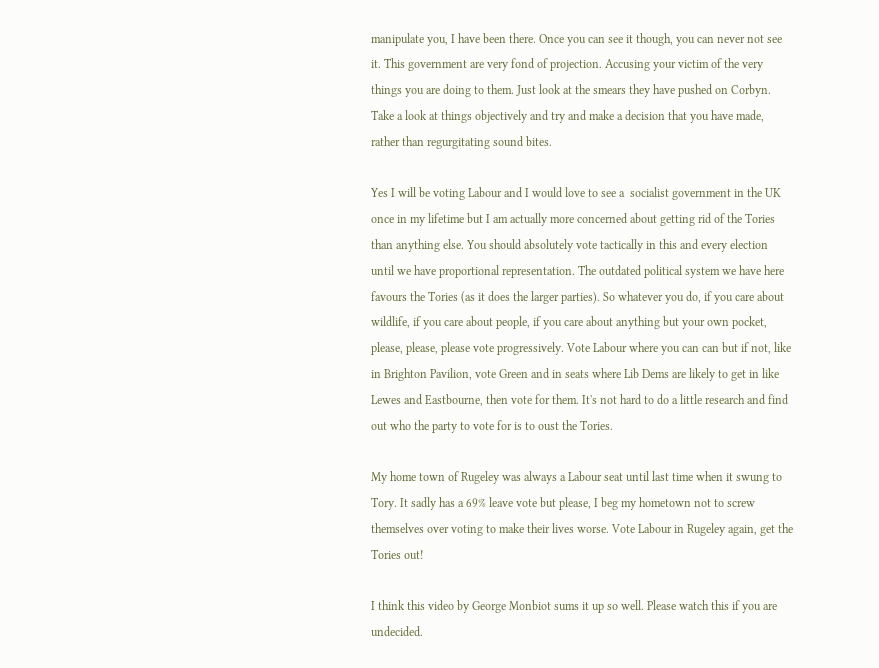manipulate you, I have been there. Once you can see it though, you can never not see it. This government are very fond of projection. Accusing your victim of the very things you are doing to them. Just look at the smears they have pushed on Corbyn. Take a look at things objectively and try and make a decision that you have made, rather than regurgitating sound bites.

Yes I will be voting Labour and I would love to see a  socialist government in the UK once in my lifetime but I am actually more concerned about getting rid of the Tories than anything else. You should absolutely vote tactically in this and every election until we have proportional representation. The outdated political system we have here favours the Tories (as it does the larger parties). So whatever you do, if you care about wildlife, if you care about people, if you care about anything but your own pocket, please, please, please vote progressively. Vote Labour where you can can but if not, like in Brighton Pavilion, vote Green and in seats where Lib Dems are likely to get in like Lewes and Eastbourne, then vote for them. It's not hard to do a little research and find out who the party to vote for is to oust the Tories.

My home town of Rugeley was always a Labour seat until last time when it swung to Tory. It sadly has a 69% leave vote but please, I beg my hometown not to screw themselves over voting to make their lives worse. Vote Labour in Rugeley again, get the Tories out!

I think this video by George Monbiot sums it up so well. Please watch this if you are undecided.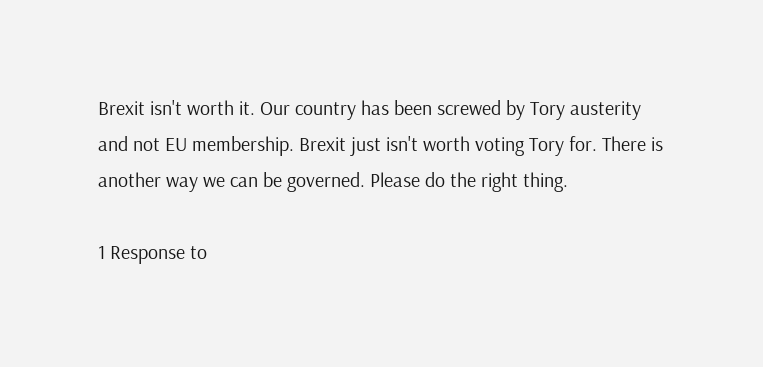Brexit isn't worth it. Our country has been screwed by Tory austerity and not EU membership. Brexit just isn't worth voting Tory for. There is another way we can be governed. Please do the right thing.

1 Response to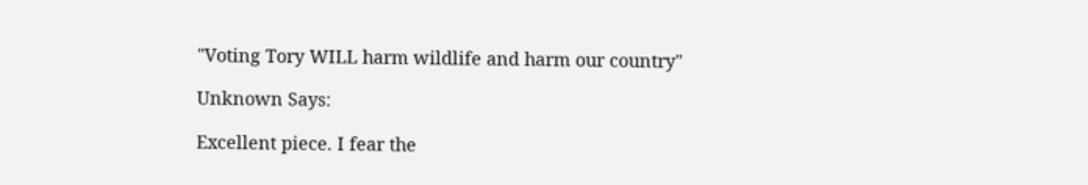"Voting Tory WILL harm wildlife and harm our country"

Unknown Says:

Excellent piece. I fear the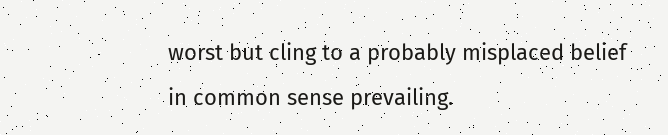worst but cling to a probably misplaced belief in common sense prevailing.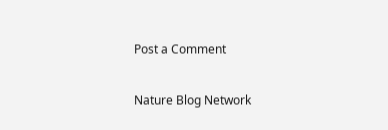Post a Comment

Nature Blog Network